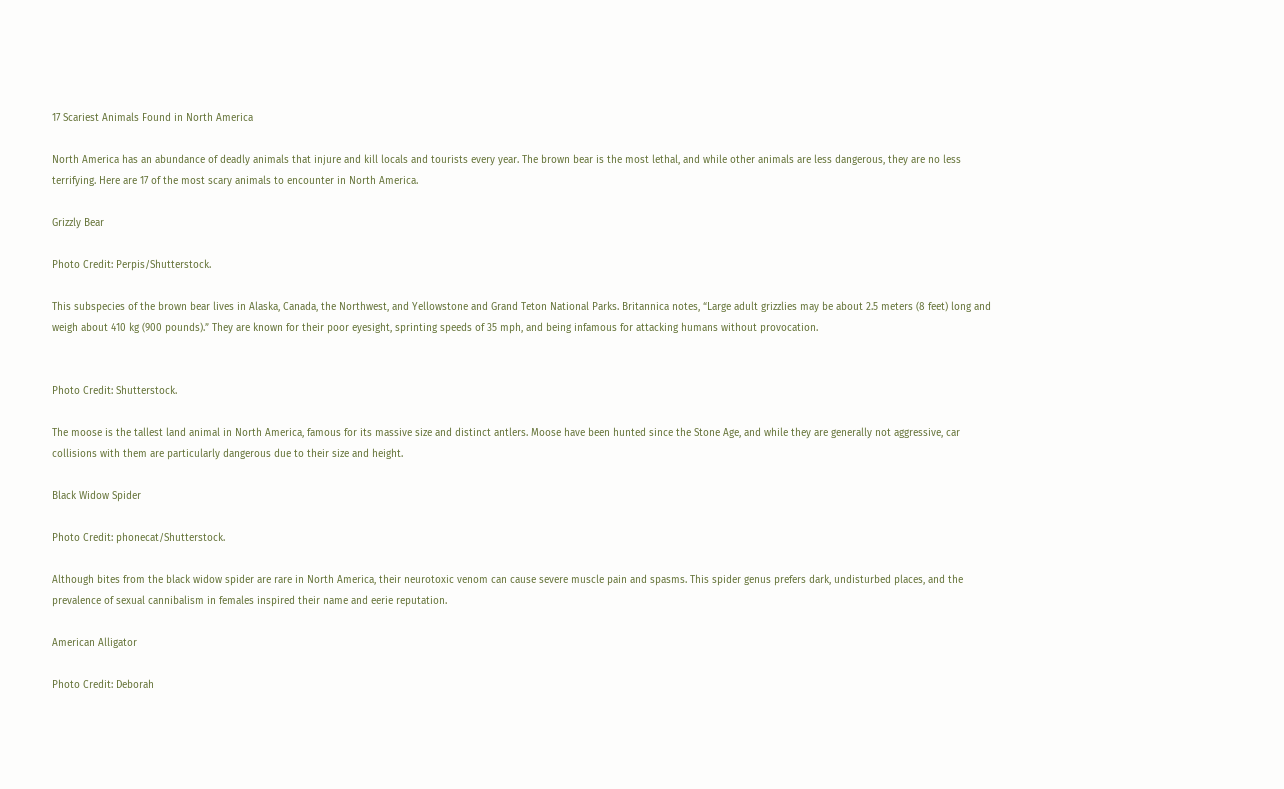17 Scariest Animals Found in North America

North America has an abundance of deadly animals that injure and kill locals and tourists every year. The brown bear is the most lethal, and while other animals are less dangerous, they are no less terrifying. Here are 17 of the most scary animals to encounter in North America.

Grizzly Bear

Photo Credit: Perpis/Shutterstock.

This subspecies of the brown bear lives in Alaska, Canada, the Northwest, and Yellowstone and Grand Teton National Parks. Britannica notes, “Large adult grizzlies may be about 2.5 meters (8 feet) long and weigh about 410 kg (900 pounds).” They are known for their poor eyesight, sprinting speeds of 35 mph, and being infamous for attacking humans without provocation.


Photo Credit: Shutterstock.

The moose is the tallest land animal in North America, famous for its massive size and distinct antlers. Moose have been hunted since the Stone Age, and while they are generally not aggressive, car collisions with them are particularly dangerous due to their size and height.

Black Widow Spider

Photo Credit: phonecat/Shutterstock.

Although bites from the black widow spider are rare in North America, their neurotoxic venom can cause severe muscle pain and spasms. This spider genus prefers dark, undisturbed places, and the prevalence of sexual cannibalism in females inspired their name and eerie reputation.

American Alligator

Photo Credit: Deborah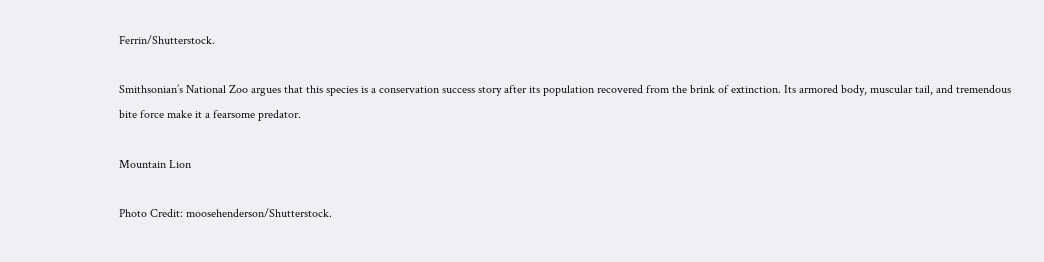Ferrin/Shutterstock.

Smithsonian’s National Zoo argues that this species is a conservation success story after its population recovered from the brink of extinction. Its armored body, muscular tail, and tremendous bite force make it a fearsome predator.

Mountain Lion

Photo Credit: moosehenderson/Shutterstock.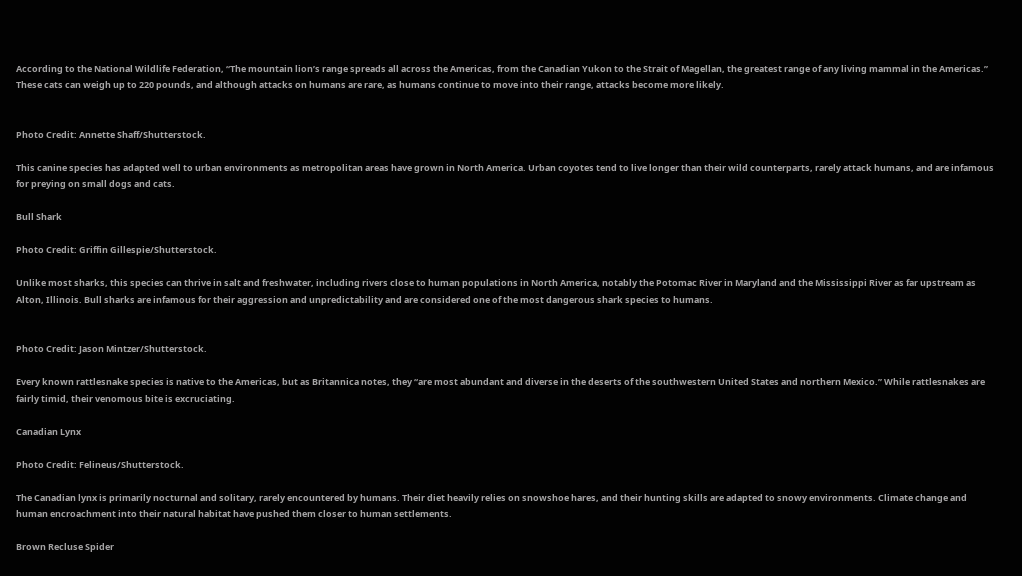According to the National Wildlife Federation, “The mountain lion’s range spreads all across the Americas, from the Canadian Yukon to the Strait of Magellan, the greatest range of any living mammal in the Americas.” These cats can weigh up to 220 pounds, and although attacks on humans are rare, as humans continue to move into their range, attacks become more likely.


Photo Credit: Annette Shaff/Shutterstock.

This canine species has adapted well to urban environments as metropolitan areas have grown in North America. Urban coyotes tend to live longer than their wild counterparts, rarely attack humans, and are infamous for preying on small dogs and cats.

Bull Shark

Photo Credit: Griffin Gillespie/Shutterstock.

Unlike most sharks, this species can thrive in salt and freshwater, including rivers close to human populations in North America, notably the Potomac River in Maryland and the Mississippi River as far upstream as Alton, Illinois. Bull sharks are infamous for their aggression and unpredictability and are considered one of the most dangerous shark species to humans.


Photo Credit: Jason Mintzer/Shutterstock.

Every known rattlesnake species is native to the Americas, but as Britannica notes, they “are most abundant and diverse in the deserts of the southwestern United States and northern Mexico.” While rattlesnakes are fairly timid, their venomous bite is excruciating.

Canadian Lynx

Photo Credit: Felineus/Shutterstock.

The Canadian lynx is primarily nocturnal and solitary, rarely encountered by humans. Their diet heavily relies on snowshoe hares, and their hunting skills are adapted to snowy environments. Climate change and human encroachment into their natural habitat have pushed them closer to human settlements.

Brown Recluse Spider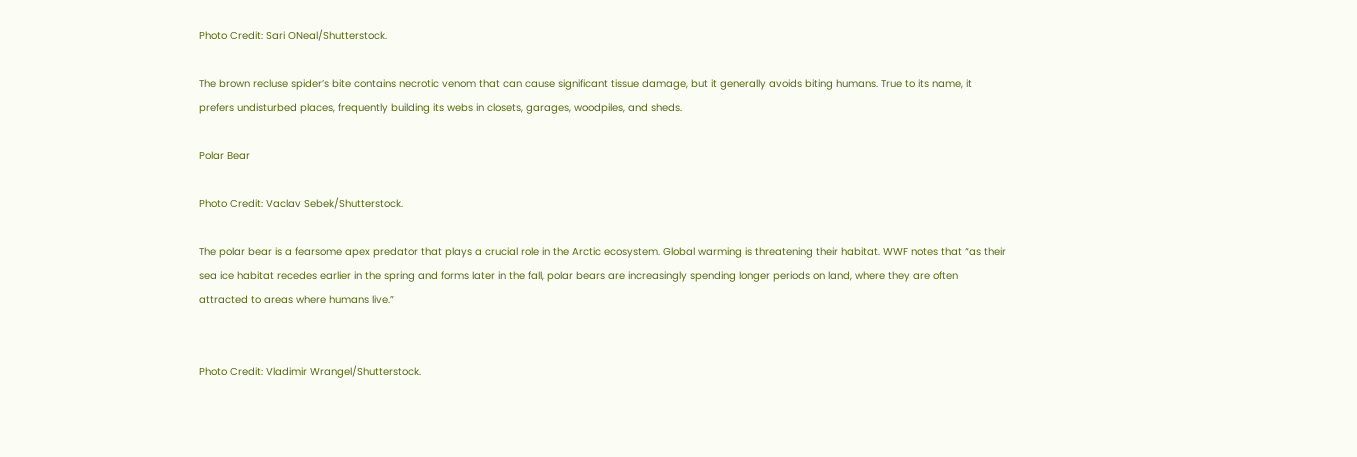Photo Credit: Sari ONeal/Shutterstock.

The brown recluse spider’s bite contains necrotic venom that can cause significant tissue damage, but it generally avoids biting humans. True to its name, it prefers undisturbed places, frequently building its webs in closets, garages, woodpiles, and sheds.

Polar Bear

Photo Credit: Vaclav Sebek/Shutterstock.

The polar bear is a fearsome apex predator that plays a crucial role in the Arctic ecosystem. Global warming is threatening their habitat. WWF notes that “as their sea ice habitat recedes earlier in the spring and forms later in the fall, polar bears are increasingly spending longer periods on land, where they are often attracted to areas where humans live.”


Photo Credit: Vladimir Wrangel/Shutterstock.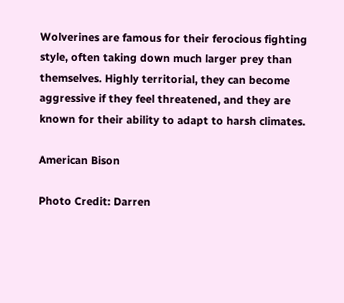Wolverines are famous for their ferocious fighting style, often taking down much larger prey than themselves. Highly territorial, they can become aggressive if they feel threatened, and they are known for their ability to adapt to harsh climates.

American Bison

Photo Credit: Darren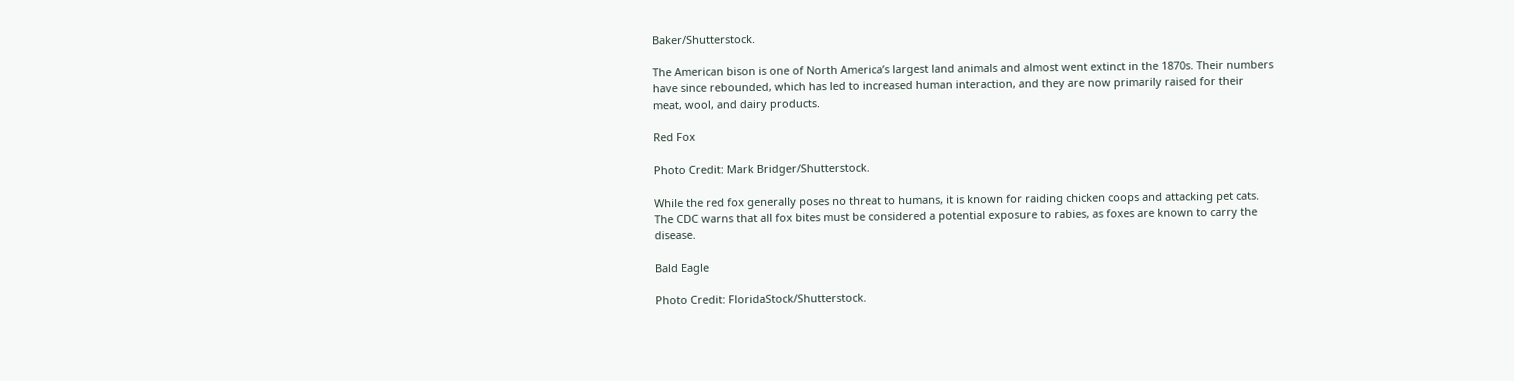Baker/Shutterstock.

The American bison is one of North America’s largest land animals and almost went extinct in the 1870s. Their numbers have since rebounded, which has led to increased human interaction, and they are now primarily raised for their meat, wool, and dairy products.

Red Fox

Photo Credit: Mark Bridger/Shutterstock.

While the red fox generally poses no threat to humans, it is known for raiding chicken coops and attacking pet cats. The CDC warns that all fox bites must be considered a potential exposure to rabies, as foxes are known to carry the disease.

Bald Eagle

Photo Credit: FloridaStock/Shutterstock.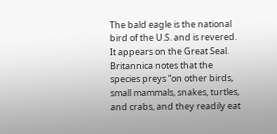The bald eagle is the national bird of the U.S. and is revered. It appears on the Great Seal. Britannica notes that the species preys “on other birds, small mammals, snakes, turtles, and crabs, and they readily eat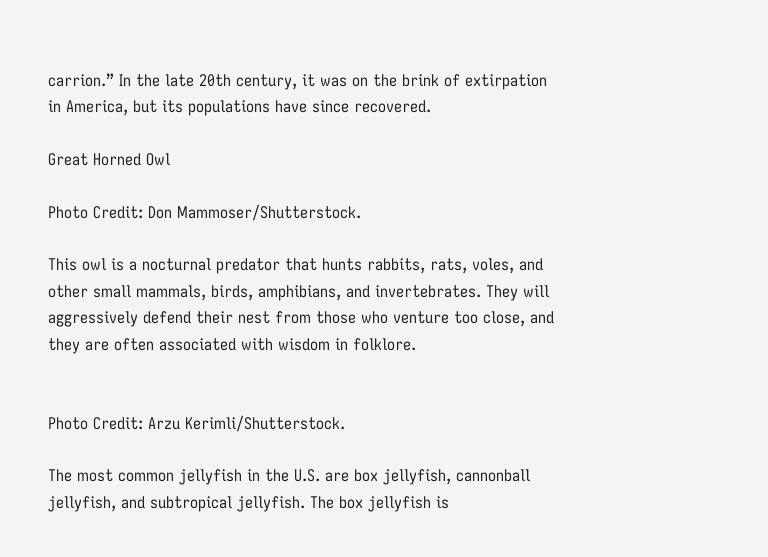carrion.” In the late 20th century, it was on the brink of extirpation in America, but its populations have since recovered.

Great Horned Owl

Photo Credit: Don Mammoser/Shutterstock.

This owl is a nocturnal predator that hunts rabbits, rats, voles, and other small mammals, birds, amphibians, and invertebrates. They will aggressively defend their nest from those who venture too close, and they are often associated with wisdom in folklore.


Photo Credit: Arzu Kerimli/Shutterstock.

The most common jellyfish in the U.S. are box jellyfish, cannonball jellyfish, and subtropical jellyfish. The box jellyfish is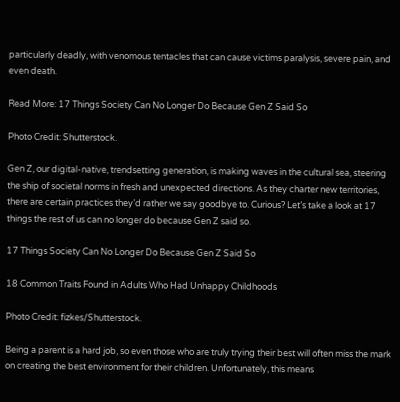particularly deadly, with venomous tentacles that can cause victims paralysis, severe pain, and even death.

Read More: 17 Things Society Can No Longer Do Because Gen Z Said So

Photo Credit: Shutterstock.

Gen Z, our digital-native, trendsetting generation, is making waves in the cultural sea, steering the ship of societal norms in fresh and unexpected directions. As they charter new territories, there are certain practices they’d rather we say goodbye to. Curious? Let’s take a look at 17 things the rest of us can no longer do because Gen Z said so.

17 Things Society Can No Longer Do Because Gen Z Said So

18 Common Traits Found in Adults Who Had Unhappy Childhoods

Photo Credit: fizkes/Shutterstock.

Being a parent is a hard job, so even those who are truly trying their best will often miss the mark on creating the best environment for their children. Unfortunately, this means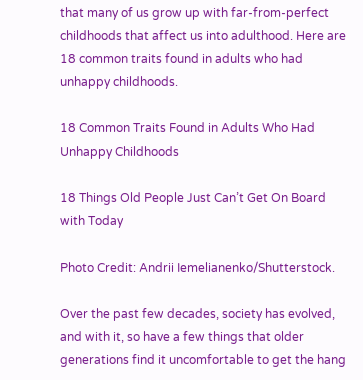that many of us grow up with far-from-perfect childhoods that affect us into adulthood. Here are 18 common traits found in adults who had unhappy childhoods.

18 Common Traits Found in Adults Who Had Unhappy Childhoods

18 Things Old People Just Can’t Get On Board with Today

Photo Credit: Andrii Iemelianenko/Shutterstock.

Over the past few decades, society has evolved, and with it, so have a few things that older generations find it uncomfortable to get the hang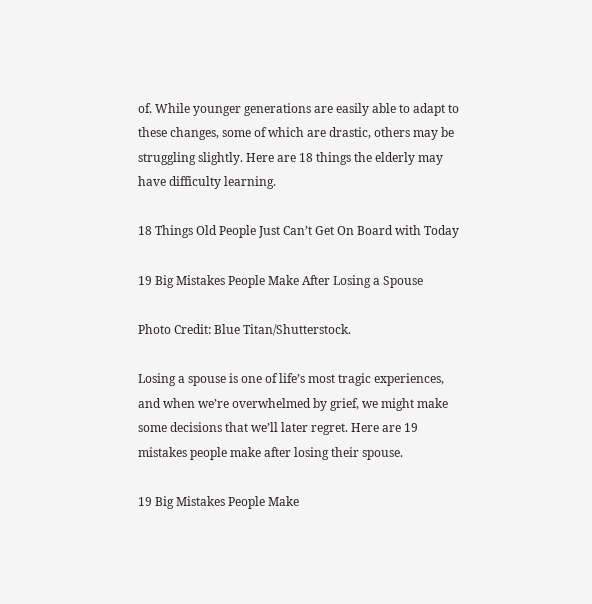of. While younger generations are easily able to adapt to these changes, some of which are drastic, others may be struggling slightly. Here are 18 things the elderly may have difficulty learning.

18 Things Old People Just Can’t Get On Board with Today

19 Big Mistakes People Make After Losing a Spouse

Photo Credit: Blue Titan/Shutterstock.

Losing a spouse is one of life’s most tragic experiences, and when we’re overwhelmed by grief, we might make some decisions that we’ll later regret. Here are 19 mistakes people make after losing their spouse.

19 Big Mistakes People Make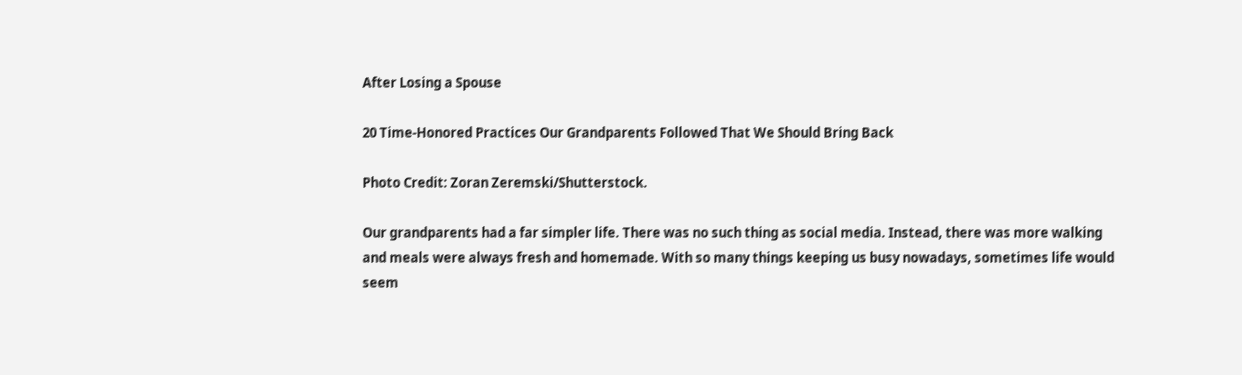After Losing a Spouse

20 Time-Honored Practices Our Grandparents Followed That We Should Bring Back

Photo Credit: Zoran Zeremski/Shutterstock.

Our grandparents had a far simpler life. There was no such thing as social media. Instead, there was more walking and meals were always fresh and homemade. With so many things keeping us busy nowadays, sometimes life would seem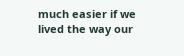much easier if we lived the way our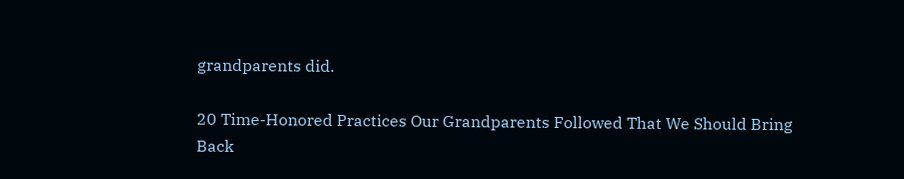grandparents did.

20 Time-Honored Practices Our Grandparents Followed That We Should Bring Back